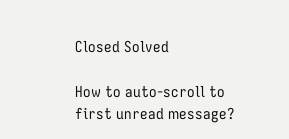Closed Solved

How to auto-scroll to first unread message?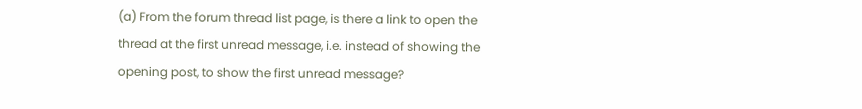(a) From the forum thread list page, is there a link to open the thread at the first unread message, i.e. instead of showing the opening post, to show the first unread message?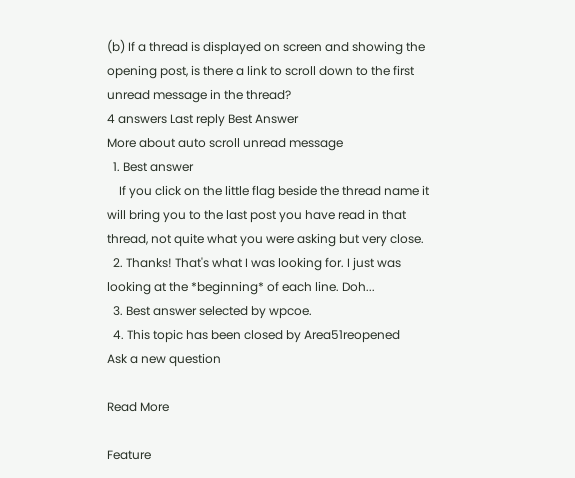(b) If a thread is displayed on screen and showing the opening post, is there a link to scroll down to the first unread message in the thread?
4 answers Last reply Best Answer
More about auto scroll unread message
  1. Best answer
    If you click on the little flag beside the thread name it will bring you to the last post you have read in that thread, not quite what you were asking but very close.
  2. Thanks! That's what I was looking for. I just was looking at the *beginning* of each line. Doh...
  3. Best answer selected by wpcoe.
  4. This topic has been closed by Area51reopened
Ask a new question

Read More

Feature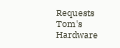Requests Tom's Hardware